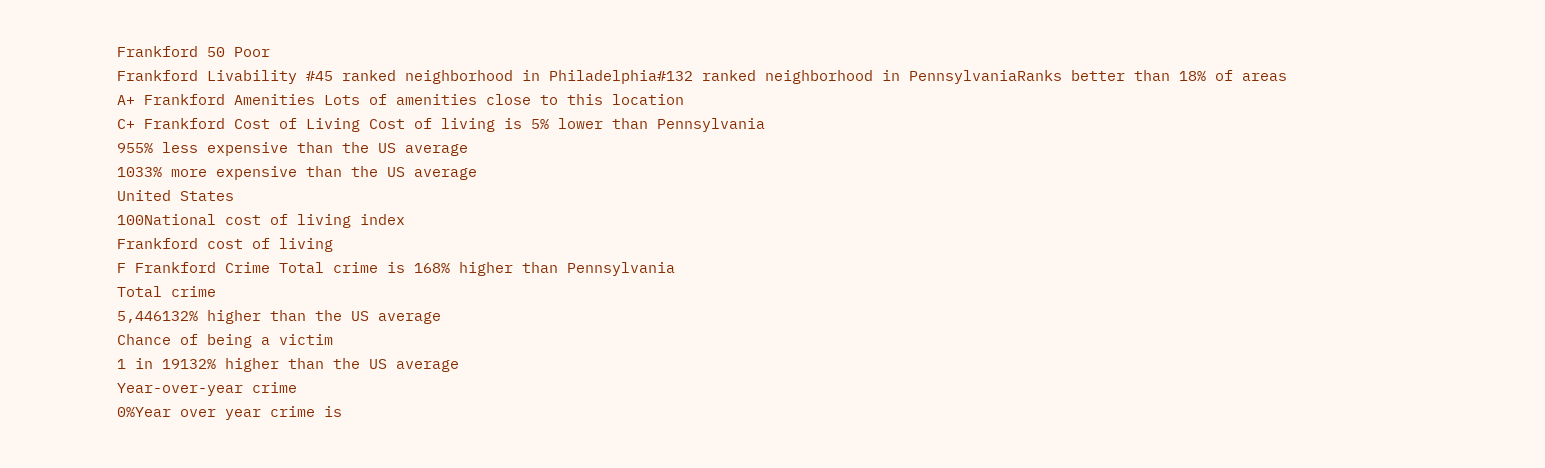Frankford 50 Poor
Frankford Livability #45 ranked neighborhood in Philadelphia#132 ranked neighborhood in PennsylvaniaRanks better than 18% of areas
A+ Frankford Amenities Lots of amenities close to this location
C+ Frankford Cost of Living Cost of living is 5% lower than Pennsylvania
955% less expensive than the US average
1033% more expensive than the US average
United States
100National cost of living index
Frankford cost of living
F Frankford Crime Total crime is 168% higher than Pennsylvania
Total crime
5,446132% higher than the US average
Chance of being a victim
1 in 19132% higher than the US average
Year-over-year crime
0%Year over year crime is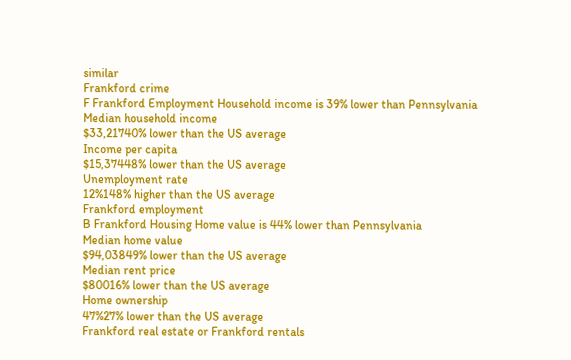similar
Frankford crime
F Frankford Employment Household income is 39% lower than Pennsylvania
Median household income
$33,21740% lower than the US average
Income per capita
$15,37448% lower than the US average
Unemployment rate
12%148% higher than the US average
Frankford employment
B Frankford Housing Home value is 44% lower than Pennsylvania
Median home value
$94,03849% lower than the US average
Median rent price
$80016% lower than the US average
Home ownership
47%27% lower than the US average
Frankford real estate or Frankford rentals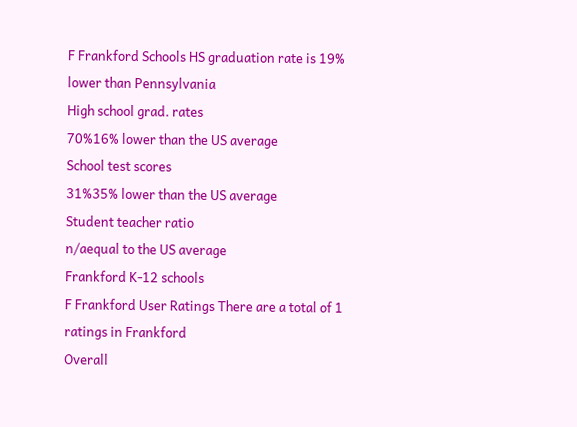F Frankford Schools HS graduation rate is 19% lower than Pennsylvania
High school grad. rates
70%16% lower than the US average
School test scores
31%35% lower than the US average
Student teacher ratio
n/aequal to the US average
Frankford K-12 schools
F Frankford User Ratings There are a total of 1 ratings in Frankford
Overall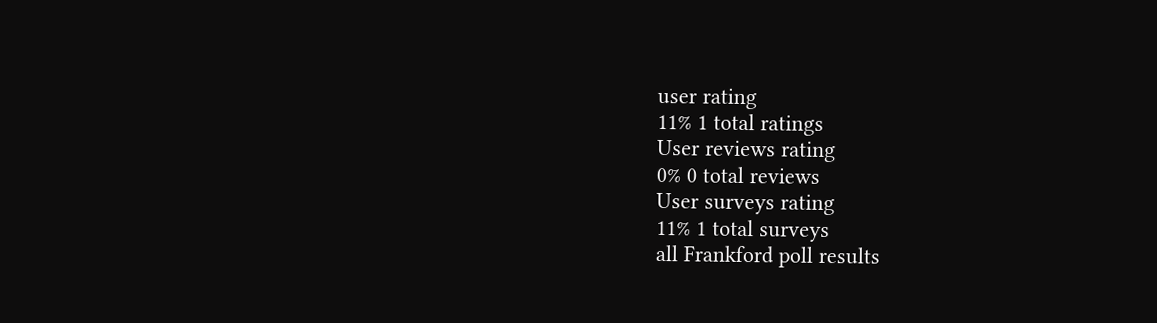user rating
11% 1 total ratings
User reviews rating
0% 0 total reviews
User surveys rating
11% 1 total surveys
all Frankford poll results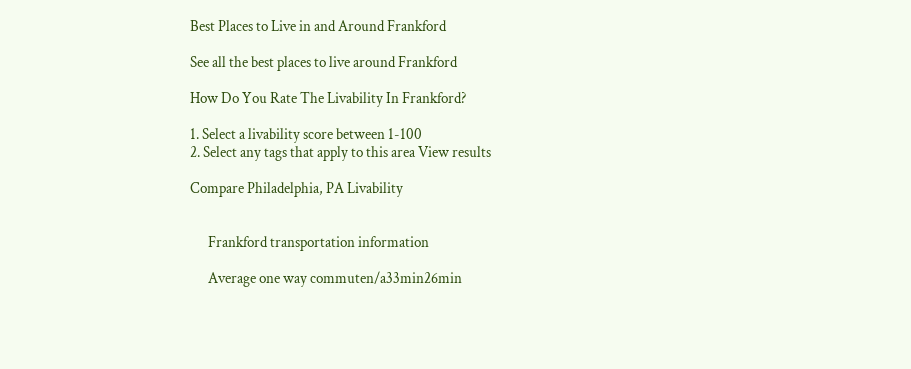Best Places to Live in and Around Frankford

See all the best places to live around Frankford

How Do You Rate The Livability In Frankford?

1. Select a livability score between 1-100
2. Select any tags that apply to this area View results

Compare Philadelphia, PA Livability


      Frankford transportation information

      Average one way commuten/a33min26min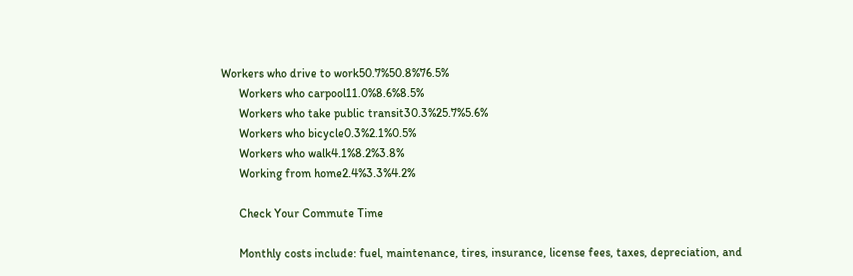Workers who drive to work50.7%50.8%76.5%
      Workers who carpool11.0%8.6%8.5%
      Workers who take public transit30.3%25.7%5.6%
      Workers who bicycle0.3%2.1%0.5%
      Workers who walk4.1%8.2%3.8%
      Working from home2.4%3.3%4.2%

      Check Your Commute Time

      Monthly costs include: fuel, maintenance, tires, insurance, license fees, taxes, depreciation, and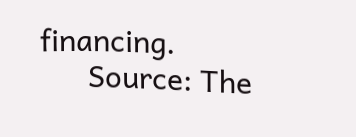financing.
      Source: The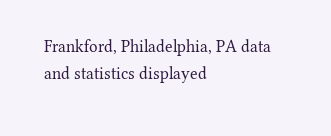Frankford, Philadelphia, PA data and statistics displayed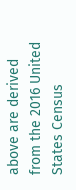above are derived from the 2016 United States Census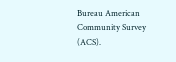Bureau American Community Survey (ACS).